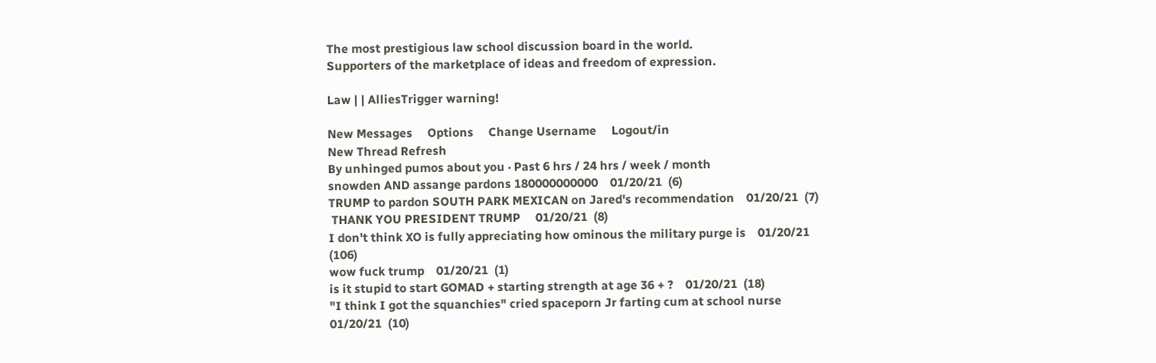The most prestigious law school discussion board in the world.
Supporters of the marketplace of ideas and freedom of expression.

Law | | AlliesTrigger warning!

New Messages     Options     Change Username     Logout/in
New Thread Refresh
By unhinged pumos about you · Past 6 hrs / 24 hrs / week / month
snowden AND assange pardons 180000000000    01/20/21  (6)
TRUMP to pardon SOUTH PARK MEXICAN on Jared's recommendation    01/20/21  (7)
 THANK YOU PRESIDENT TRUMP     01/20/21  (8)
I don't think XO is fully appreciating how ominous the military purge is    01/20/21  (106)
wow fuck trump    01/20/21  (1)
is it stupid to start GOMAD + starting strength at age 36 + ?    01/20/21  (18)
"I think I got the squanchies" cried spaceporn Jr farting cum at school nurse    01/20/21  (10)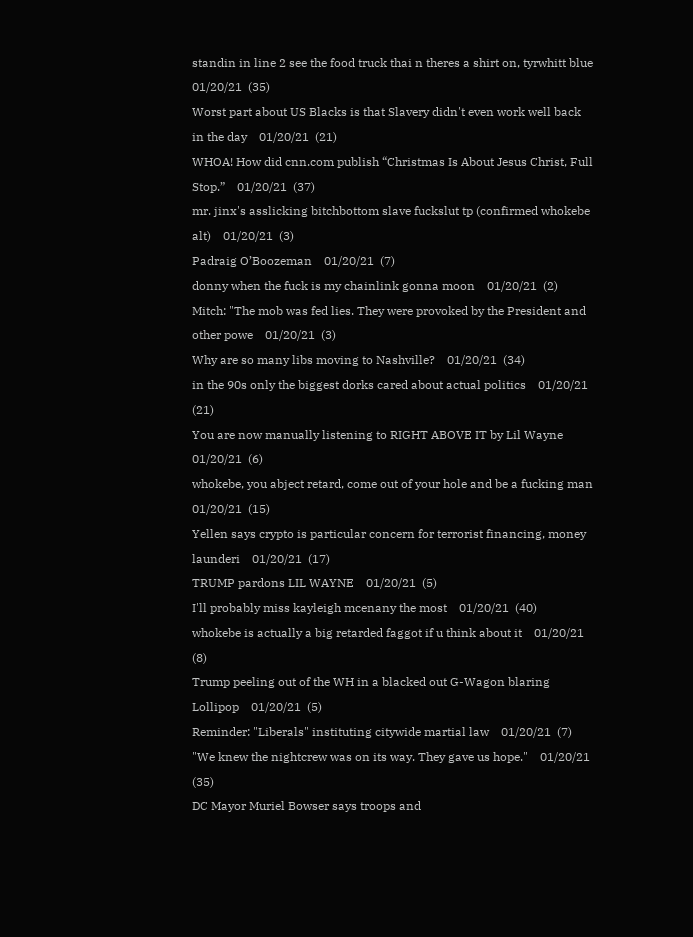standin in line 2 see the food truck thai n theres a shirt on, tyrwhitt blue    01/20/21  (35)
Worst part about US Blacks is that Slavery didn't even work well back in the day    01/20/21  (21)
WHOA! How did cnn.com publish “Christmas Is About Jesus Christ, Full Stop.”    01/20/21  (37)
mr. jinx's asslicking bitchbottom slave fuckslut tp (confirmed whokebe alt)    01/20/21  (3)
Padraig O’Boozeman    01/20/21  (7)
donny when the fuck is my chainlink gonna moon    01/20/21  (2)
Mitch: "The mob was fed lies. They were provoked by the President and other powe    01/20/21  (3)
Why are so many libs moving to Nashville?    01/20/21  (34)
in the 90s only the biggest dorks cared about actual politics    01/20/21  (21)
You are now manually listening to RIGHT ABOVE IT by Lil Wayne    01/20/21  (6)
whokebe, you abject retard, come out of your hole and be a fucking man    01/20/21  (15)
Yellen says crypto is particular concern for terrorist financing, money launderi    01/20/21  (17)
TRUMP pardons LIL WAYNE    01/20/21  (5)
I'll probably miss kayleigh mcenany the most    01/20/21  (40)
whokebe is actually a big retarded faggot if u think about it    01/20/21  (8)
Trump peeling out of the WH in a blacked out G-Wagon blaring Lollipop    01/20/21  (5)
Reminder: "Liberals" instituting citywide martial law    01/20/21  (7)
"We knew the nightcrew was on its way. They gave us hope."    01/20/21  (35)
DC Mayor Muriel Bowser says troops and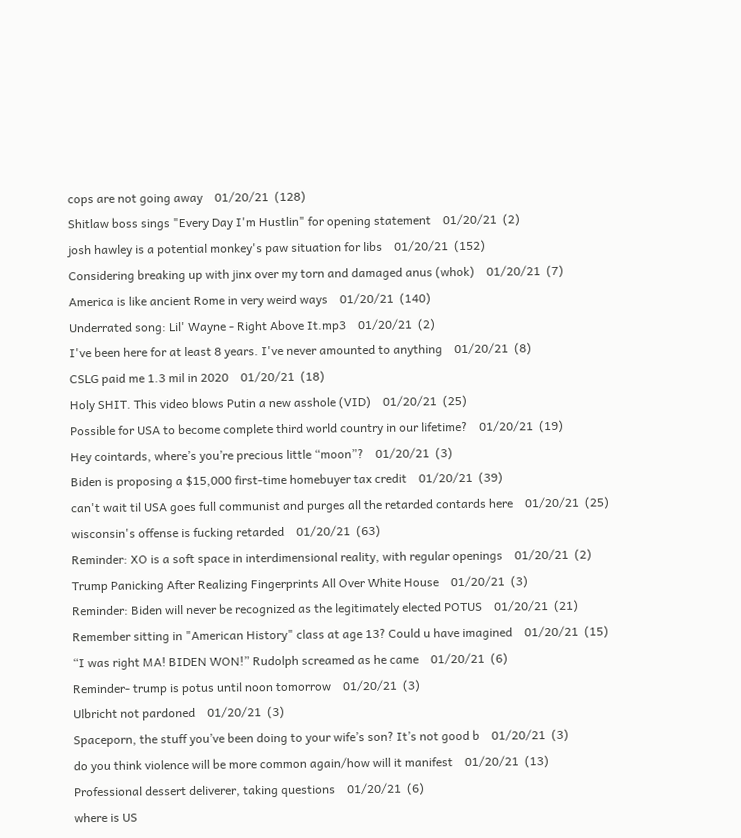cops are not going away    01/20/21  (128)
Shitlaw boss sings "Every Day I'm Hustlin" for opening statement    01/20/21  (2)
josh hawley is a potential monkey's paw situation for libs    01/20/21  (152)
Considering breaking up with jinx over my torn and damaged anus (whok)    01/20/21  (7)
America is like ancient Rome in very weird ways    01/20/21  (140)
Underrated song: Lil' Wayne - Right Above It.mp3    01/20/21  (2)
I've been here for at least 8 years. I've never amounted to anything    01/20/21  (8)
CSLG paid me 1.3 mil in 2020    01/20/21  (18)
Holy SHIT. This video blows Putin a new asshole (VID)    01/20/21  (25)
Possible for USA to become complete third world country in our lifetime?    01/20/21  (19)
Hey cointards, where’s you’re precious little “moon”?    01/20/21  (3)
Biden is proposing a $15,000 first-time homebuyer tax credit    01/20/21  (39)
can't wait til USA goes full communist and purges all the retarded contards here    01/20/21  (25)
wisconsin's offense is fucking retarded    01/20/21  (63)
Reminder: XO is a soft space in interdimensional reality, with regular openings    01/20/21  (2)
Trump Panicking After Realizing Fingerprints All Over White House    01/20/21  (3)
Reminder: Biden will never be recognized as the legitimately elected POTUS    01/20/21  (21)
Remember sitting in "American History" class at age 13? Could u have imagined    01/20/21  (15)
“I was right MA! BIDEN WON!” Rudolph screamed as he came    01/20/21  (6)
Reminder- trump is potus until noon tomorrow    01/20/21  (3)
Ulbricht not pardoned    01/20/21  (3)
Spaceporn, the stuff you’ve been doing to your wife’s son? It’s not good b    01/20/21  (3)
do you think violence will be more common again/how will it manifest    01/20/21  (13)
Professional dessert deliverer, taking questions    01/20/21  (6)
where is US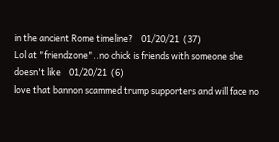in the ancient Rome timeline?    01/20/21  (37)
Lol at "friendzone"..no chick is friends with someone she doesn't like    01/20/21  (6)
love that bannon scammed trump supporters and will face no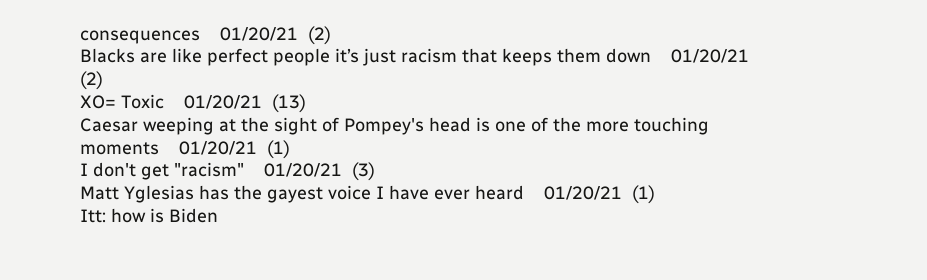consequences    01/20/21  (2)
Blacks are like perfect people it’s just racism that keeps them down    01/20/21  (2)
XO= Toxic    01/20/21  (13)
Caesar weeping at the sight of Pompey's head is one of the more touching moments    01/20/21  (1)
I don't get "racism"    01/20/21  (3)
Matt Yglesias has the gayest voice I have ever heard    01/20/21  (1)
Itt: how is Biden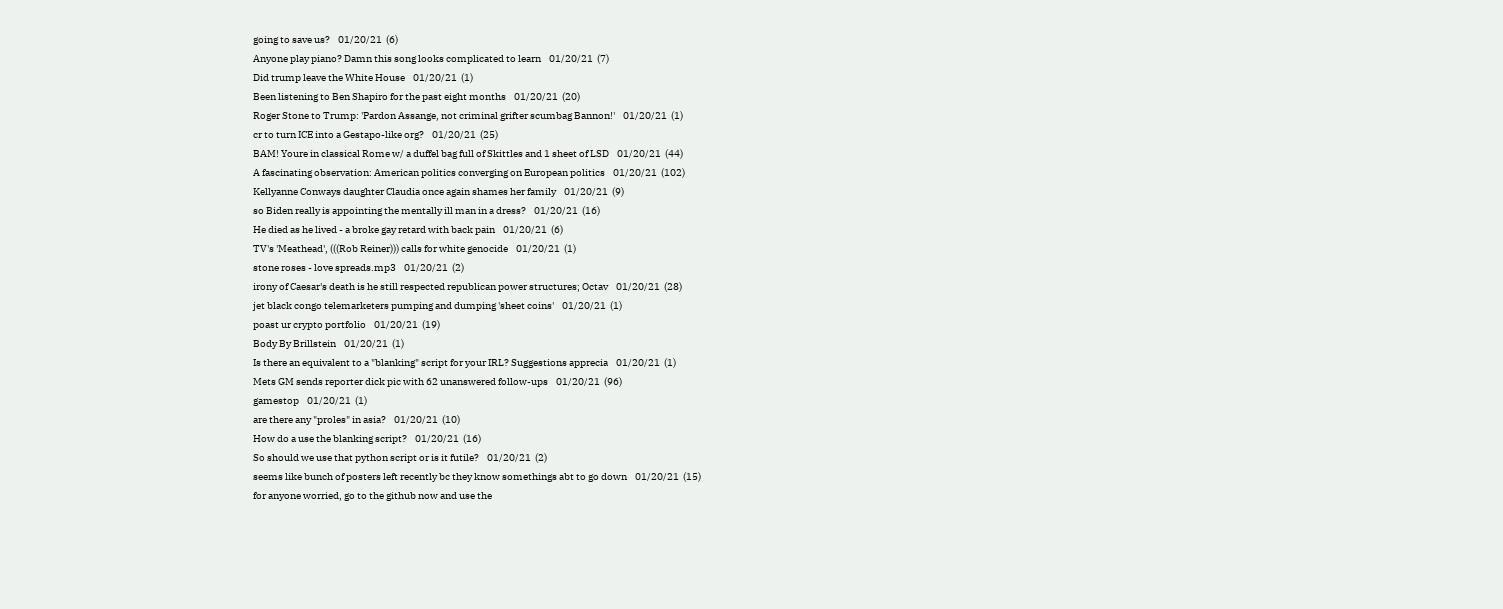going to save us?    01/20/21  (6)
Anyone play piano? Damn this song looks complicated to learn    01/20/21  (7)
Did trump leave the White House    01/20/21  (1)
Been listening to Ben Shapiro for the past eight months    01/20/21  (20)
Roger Stone to Trump: 'Pardon Assange, not criminal grifter scumbag Bannon!'    01/20/21  (1)
cr to turn ICE into a Gestapo-like org?    01/20/21  (25)
BAM! Youre in classical Rome w/ a duffel bag full of Skittles and 1 sheet of LSD    01/20/21  (44)
A fascinating observation: American politics converging on European politics    01/20/21  (102)
Kellyanne Conways daughter Claudia once again shames her family    01/20/21  (9)
so Biden really is appointing the mentally ill man in a dress?    01/20/21  (16)
He died as he lived - a broke gay retard with back pain    01/20/21  (6)
TV's 'Meathead', (((Rob Reiner))) calls for white genocide    01/20/21  (1)
stone roses - love spreads.mp3    01/20/21  (2)
irony of Caesar's death is he still respected republican power structures; Octav    01/20/21  (28)
jet black congo telemarketers pumping and dumping 'sheet coins'    01/20/21  (1)
poast ur crypto portfolio    01/20/21  (19)
Body By Brillstein    01/20/21  (1)
Is there an equivalent to a "blanking" script for your IRL? Suggestions apprecia    01/20/21  (1)
Mets GM sends reporter dick pic with 62 unanswered follow-ups    01/20/21  (96)
gamestop    01/20/21  (1)
are there any "proles" in asia?    01/20/21  (10)
How do a use the blanking script?    01/20/21  (16)
So should we use that python script or is it futile?    01/20/21  (2)
seems like bunch of posters left recently bc they know somethings abt to go down    01/20/21  (15)
for anyone worried, go to the github now and use the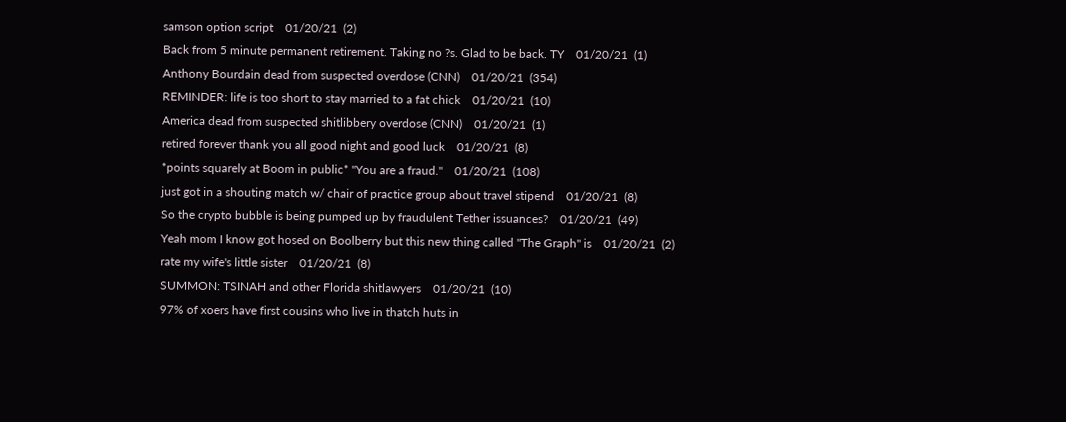samson option script    01/20/21  (2)
Back from 5 minute permanent retirement. Taking no ?s. Glad to be back. TY    01/20/21  (1)
Anthony Bourdain dead from suspected overdose (CNN)    01/20/21  (354)
REMINDER: life is too short to stay married to a fat chick    01/20/21  (10)
America dead from suspected shitlibbery overdose (CNN)    01/20/21  (1)
retired forever thank you all good night and good luck    01/20/21  (8)
*points squarely at Boom in public* "You are a fraud."    01/20/21  (108)
just got in a shouting match w/ chair of practice group about travel stipend    01/20/21  (8)
So the crypto bubble is being pumped up by fraudulent Tether issuances?    01/20/21  (49)
Yeah mom I know got hosed on Boolberry but this new thing called "The Graph" is    01/20/21  (2)
rate my wife's little sister    01/20/21  (8)
SUMMON: TSINAH and other Florida shitlawyers    01/20/21  (10)
97% of xoers have first cousins who live in thatch huts in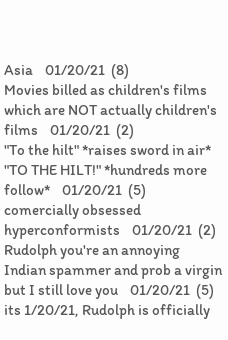Asia    01/20/21  (8)
Movies billed as children's films which are NOT actually children's films    01/20/21  (2)
"To the hilt" *raises sword in air* "TO THE HILT!" *hundreds more follow*    01/20/21  (5)
comercially obsessed hyperconformists    01/20/21  (2)
Rudolph you're an annoying Indian spammer and prob a virgin but I still love you    01/20/21  (5)
its 1/20/21, Rudolph is officially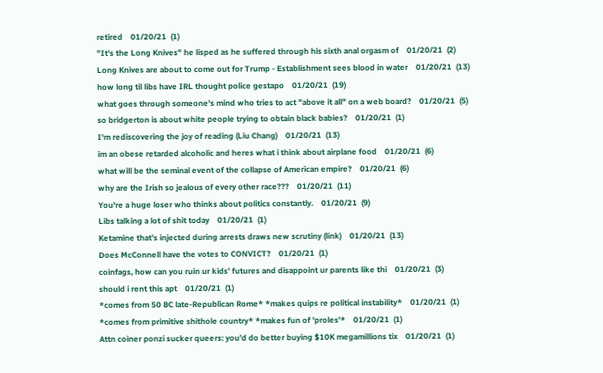retired    01/20/21  (1)
"It's the Long Knives" he lisped as he suffered through his sixth anal orgasm of    01/20/21  (2)
Long Knives are about to come out for Trump - Establishment sees blood in water    01/20/21  (13)
how long til libs have IRL thought police gestapo    01/20/21  (19)
what goes through someone's mind who tries to act "above it all" on a web board?    01/20/21  (5)
so bridgerton is about white people trying to obtain black babies?    01/20/21  (1)
I'm rediscovering the joy of reading (Liu Chang)    01/20/21  (13)
im an obese retarded alcoholic and heres what i think about airplane food    01/20/21  (6)
what will be the seminal event of the collapse of American empire?    01/20/21  (6)
why are the Irish so jealous of every other race???    01/20/21  (11)
You're a huge loser who thinks about politics constantly.    01/20/21  (9)
Libs talking a lot of shit today    01/20/21  (1)
Ketamine that's injected during arrests draws new scrutiny (link)    01/20/21  (13)
Does McConnell have the votes to CONVICT?    01/20/21  (1)
coinfags, how can you ruin ur kids’ futures and disappoint ur parents like thi    01/20/21  (3)
should i rent this apt    01/20/21  (1)
*comes from 50 BC late-Republican Rome* *makes quips re political instability*    01/20/21  (1)
*comes from primitive shithole country* *makes fun of 'proles'*    01/20/21  (1)
Attn coiner ponzi sucker queers: you’d do better buying $10K megamillions tix    01/20/21  (1)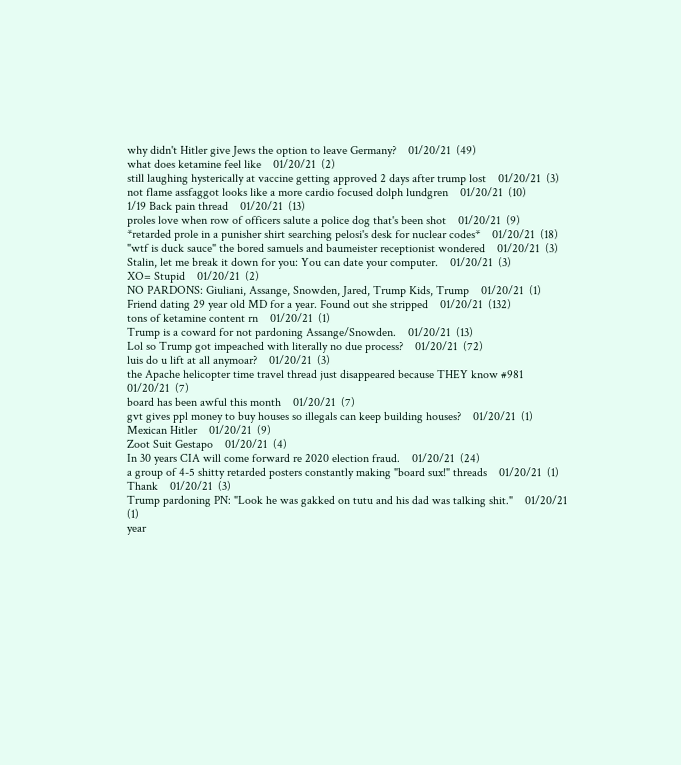why didn't Hitler give Jews the option to leave Germany?    01/20/21  (49)
what does ketamine feel like    01/20/21  (2)
still laughing hysterically at vaccine getting approved 2 days after trump lost    01/20/21  (3)
not flame assfaggot looks like a more cardio focused dolph lundgren    01/20/21  (10)
1/19 Back pain thread    01/20/21  (13)
proles love when row of officers salute a police dog that's been shot    01/20/21  (9)
*retarded prole in a punisher shirt searching pelosi's desk for nuclear codes*    01/20/21  (18)
"wtf is duck sauce" the bored samuels and baumeister receptionist wondered    01/20/21  (3)
Stalin, let me break it down for you: You can date your computer.    01/20/21  (3)
XO= Stupid    01/20/21  (2)
NO PARDONS: Giuliani, Assange, Snowden, Jared, Trump Kids, Trump    01/20/21  (1)
Friend dating 29 year old MD for a year. Found out she stripped    01/20/21  (132)
tons of ketamine content rn    01/20/21  (1)
Trump is a coward for not pardoning Assange/Snowden.    01/20/21  (13)
Lol so Trump got impeached with literally no due process?    01/20/21  (72)
luis do u lift at all anymoar?    01/20/21  (3)
the Apache helicopter time travel thread just disappeared because THEY know #981    01/20/21  (7)
board has been awful this month    01/20/21  (7)
gvt gives ppl money to buy houses so illegals can keep building houses?    01/20/21  (1)
Mexican Hitler    01/20/21  (9)
Zoot Suit Gestapo    01/20/21  (4)
In 30 years CIA will come forward re 2020 election fraud.    01/20/21  (24)
a group of 4-5 shitty retarded posters constantly making "board sux!" threads    01/20/21  (1)
Thank    01/20/21  (3)
Trump pardoning PN: "Look he was gakked on tutu and his dad was talking shit."    01/20/21  (1)
year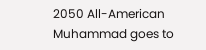2050 All-American Muhammad goes to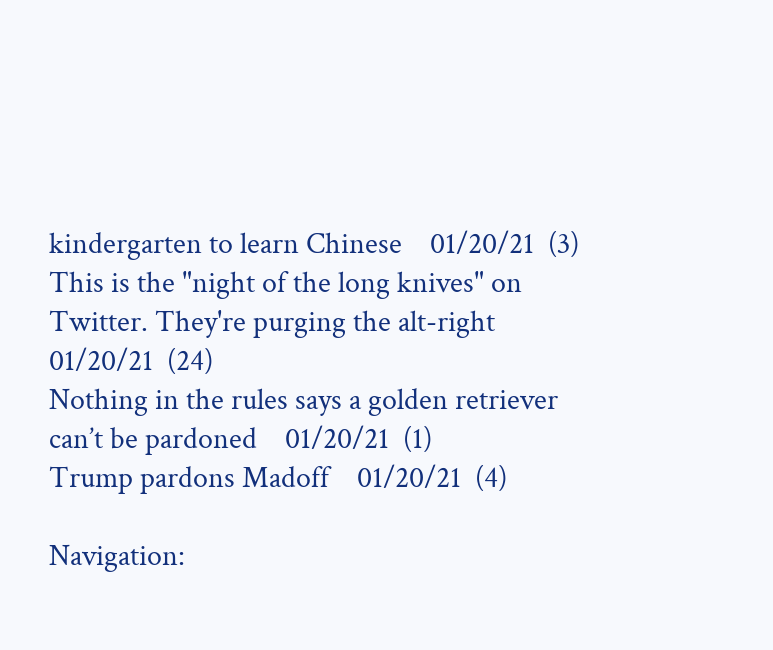kindergarten to learn Chinese    01/20/21  (3)
This is the "night of the long knives" on Twitter. They're purging the alt-right    01/20/21  (24)
Nothing in the rules says a golden retriever can’t be pardoned    01/20/21  (1)
Trump pardons Madoff    01/20/21  (4)

Navigation: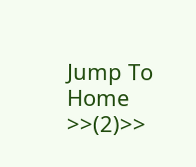Jump To Home >>(2)>>